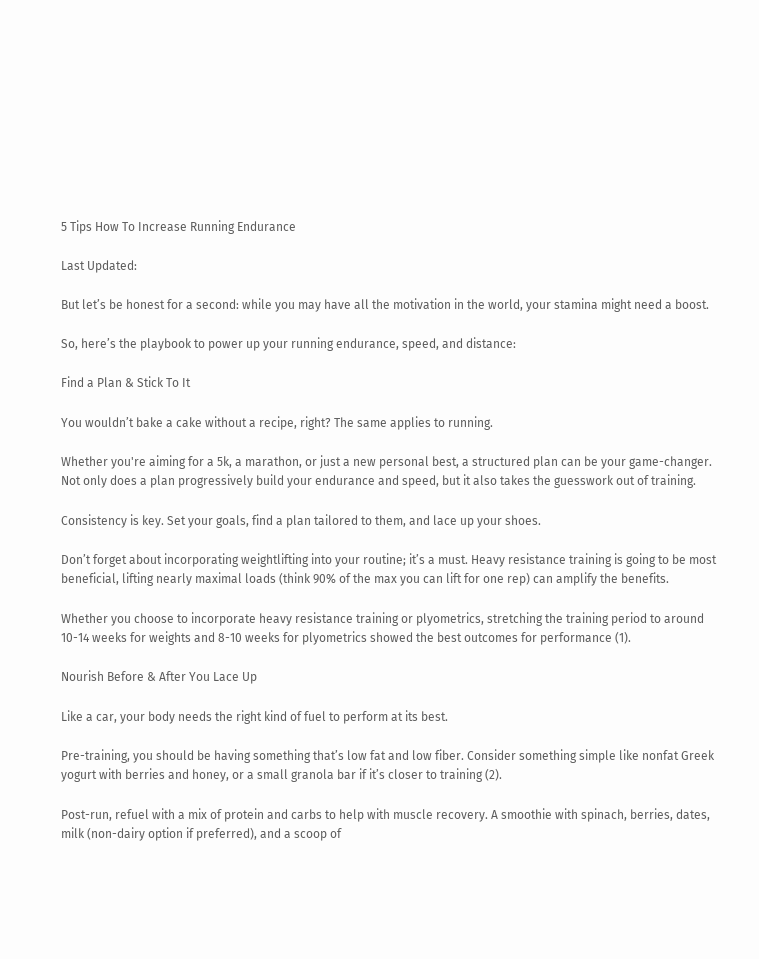5 Tips How To Increase Running Endurance

Last Updated:

But let’s be honest for a second: while you may have all the motivation in the world, your stamina might need a boost.

So, here’s the playbook to power up your running endurance, speed, and distance:

Find a Plan & Stick To It

You wouldn’t bake a cake without a recipe, right? The same applies to running.

Whether you're aiming for a 5k, a marathon, or just a new personal best, a structured plan can be your game-changer. Not only does a plan progressively build your endurance and speed, but it also takes the guesswork out of training.

Consistency is key. Set your goals, find a plan tailored to them, and lace up your shoes.

Don’t forget about incorporating weightlifting into your routine; it’s a must. Heavy resistance training is going to be most beneficial, lifting nearly maximal loads (think 90% of the max you can lift for one rep) can amplify the benefits.

Whether you choose to incorporate heavy resistance training or plyometrics, stretching the training period to around 10-14 weeks for weights and 8-10 weeks for plyometrics showed the best outcomes for performance (1).

Nourish Before & After You Lace Up

Like a car, your body needs the right kind of fuel to perform at its best.

Pre-training, you should be having something that’s low fat and low fiber. Consider something simple like nonfat Greek yogurt with berries and honey, or a small granola bar if it’s closer to training (2).

Post-run, refuel with a mix of protein and carbs to help with muscle recovery. A smoothie with spinach, berries, dates, milk (non-dairy option if preferred), and a scoop of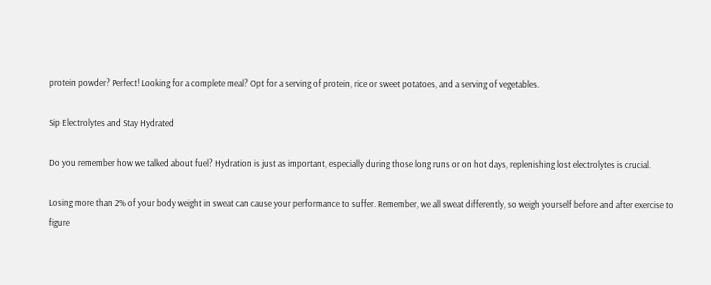protein powder? Perfect! Looking for a complete meal? Opt for a serving of protein, rice or sweet potatoes, and a serving of vegetables.

Sip Electrolytes and Stay Hydrated

Do you remember how we talked about fuel? Hydration is just as important, especially during those long runs or on hot days, replenishing lost electrolytes is crucial.

Losing more than 2% of your body weight in sweat can cause your performance to suffer. Remember, we all sweat differently, so weigh yourself before and after exercise to figure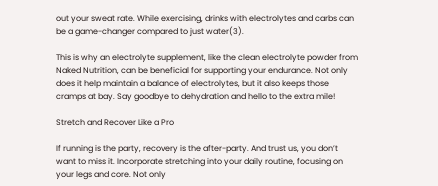out your sweat rate. While exercising, drinks with electrolytes and carbs can be a game-changer compared to just water(3).

This is why an electrolyte supplement, like the clean electrolyte powder from Naked Nutrition, can be beneficial for supporting your endurance. Not only does it help maintain a balance of electrolytes, but it also keeps those cramps at bay. Say goodbye to dehydration and hello to the extra mile!

Stretch and Recover Like a Pro

If running is the party, recovery is the after-party. And trust us, you don’t want to miss it. Incorporate stretching into your daily routine, focusing on your legs and core. Not only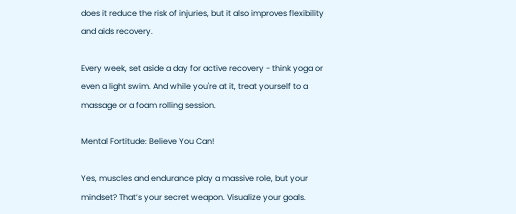does it reduce the risk of injuries, but it also improves flexibility and aids recovery.

Every week, set aside a day for active recovery - think yoga or even a light swim. And while you're at it, treat yourself to a massage or a foam rolling session.

Mental Fortitude: Believe You Can!

Yes, muscles and endurance play a massive role, but your mindset? That’s your secret weapon. Visualize your goals.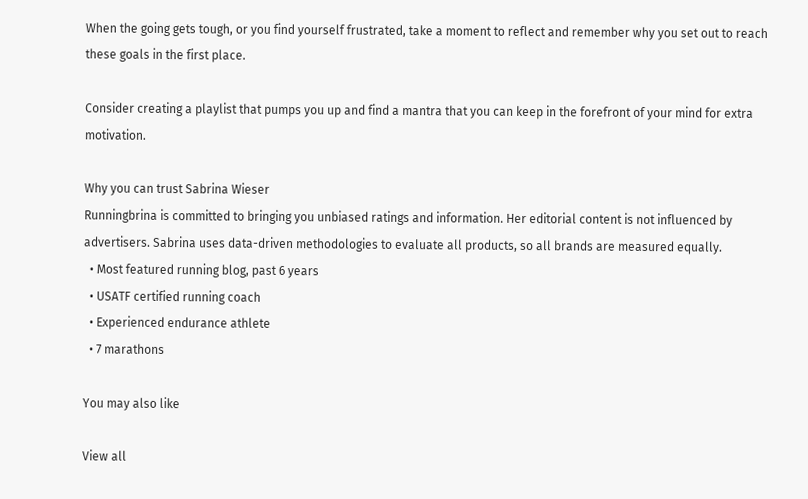When the going gets tough, or you find yourself frustrated, take a moment to reflect and remember why you set out to reach these goals in the first place.

Consider creating a playlist that pumps you up and find a mantra that you can keep in the forefront of your mind for extra motivation.

Why you can trust Sabrina Wieser
Runningbrina is committed to bringing you unbiased ratings and information. Her editorial content is not influenced by advertisers. Sabrina uses data-driven methodologies to evaluate all products, so all brands are measured equally.
  • Most featured running blog, past 6 years
  • USATF certified running coach
  • Experienced endurance athlete
  • 7 marathons

You may also like

View all